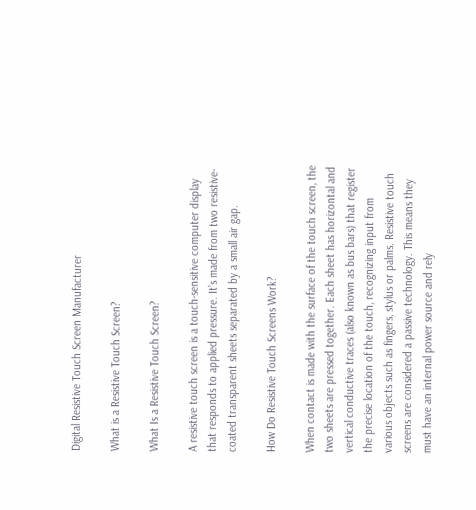Digital Resistive Touch Screen Manufacturer

What is a Resistive Touch Screen?

What Is a Resistive Touch Screen?

A resistive touch screen is a touch-sensitive computer display that responds to applied pressure. It’s made from two resistive-coated transparent sheets separated by a small air gap.

How Do Resistive Touch Screens Work?

When contact is made with the surface of the touch screen, the two sheets are pressed together. Each sheet has horizontal and vertical conductive traces (also known as bus bars) that register the precise location of the touch, recognizing input from various objects such as fingers, stylus or palms. Resistive touch screens are considered a passive technology. This means they must have an internal power source and rely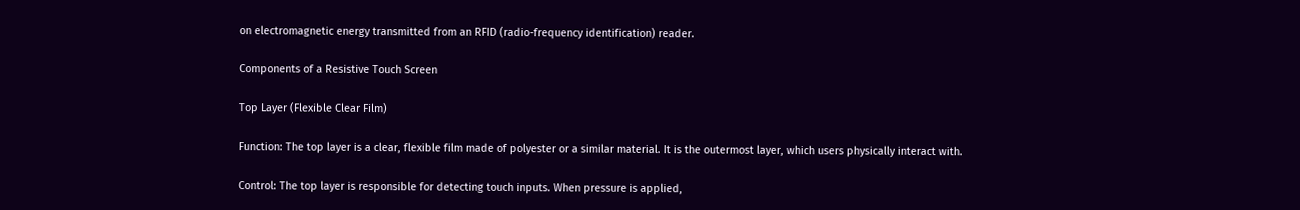on electromagnetic energy transmitted from an RFID (radio-frequency identification) reader.

Components of a Resistive Touch Screen

Top Layer (Flexible Clear Film)

Function: The top layer is a clear, flexible film made of polyester or a similar material. It is the outermost layer, which users physically interact with.

Control: The top layer is responsible for detecting touch inputs. When pressure is applied,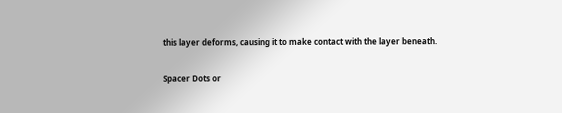this layer deforms, causing it to make contact with the layer beneath.

Spacer Dots or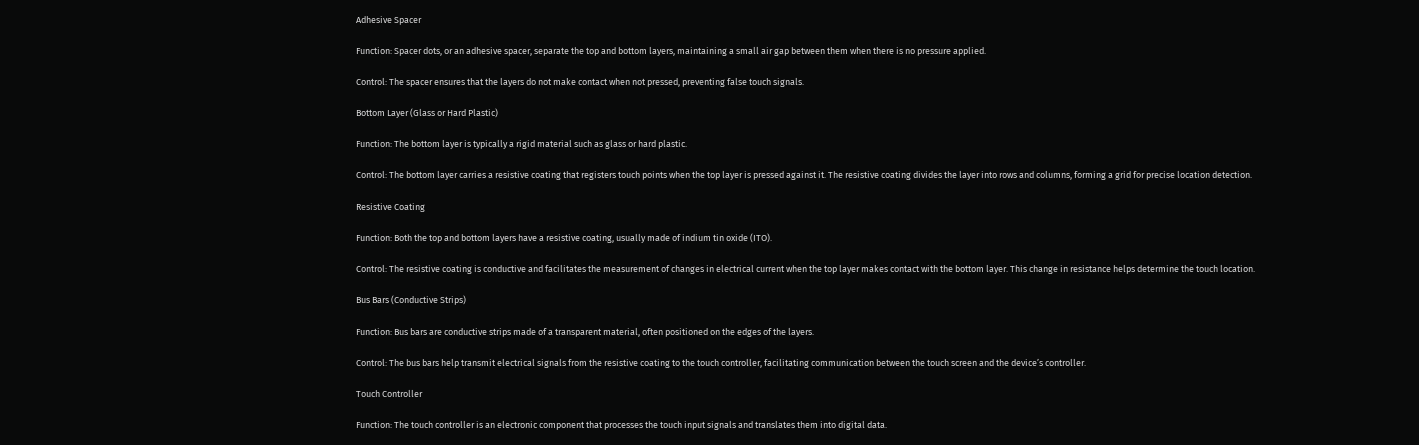Adhesive Spacer

Function: Spacer dots, or an adhesive spacer, separate the top and bottom layers, maintaining a small air gap between them when there is no pressure applied.

Control: The spacer ensures that the layers do not make contact when not pressed, preventing false touch signals.

Bottom Layer (Glass or Hard Plastic)

Function: The bottom layer is typically a rigid material such as glass or hard plastic.

Control: The bottom layer carries a resistive coating that registers touch points when the top layer is pressed against it. The resistive coating divides the layer into rows and columns, forming a grid for precise location detection.

Resistive Coating

Function: Both the top and bottom layers have a resistive coating, usually made of indium tin oxide (ITO).

Control: The resistive coating is conductive and facilitates the measurement of changes in electrical current when the top layer makes contact with the bottom layer. This change in resistance helps determine the touch location.

Bus Bars (Conductive Strips)

Function: Bus bars are conductive strips made of a transparent material, often positioned on the edges of the layers.

Control: The bus bars help transmit electrical signals from the resistive coating to the touch controller, facilitating communication between the touch screen and the device’s controller.

Touch Controller

Function: The touch controller is an electronic component that processes the touch input signals and translates them into digital data.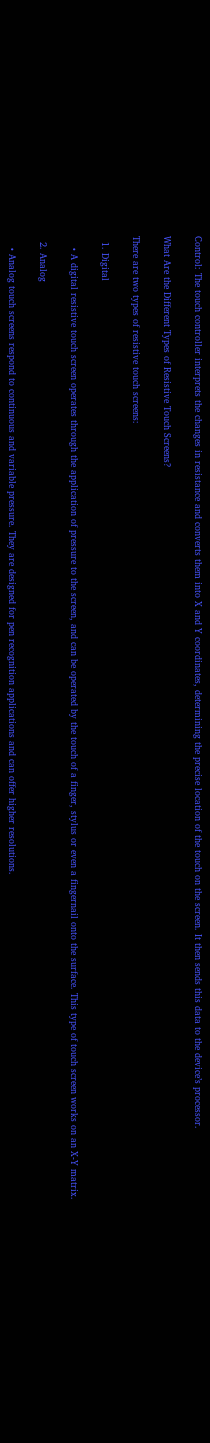Control: The touch controller interprets the changes in resistance and converts them into X and Y coordinates, determining the precise location of the touch on the screen. It then sends this data to the device’s processor.

What Are the Different Types of Resistive Touch Screens?

There are two types of resistive touch screens:

  1. Digital

    • A digital resistive touch screen operates through the application of pressure to the screen, and can be operated by the touch of a finger, stylus or even a fingernail onto the surface. This type of touch screen works on an X-Y matrix.

  2. Analog

    • Analog touch screens respond to continuous and variable pressure. They are designed for pen recognition applications and can offer higher resolutions.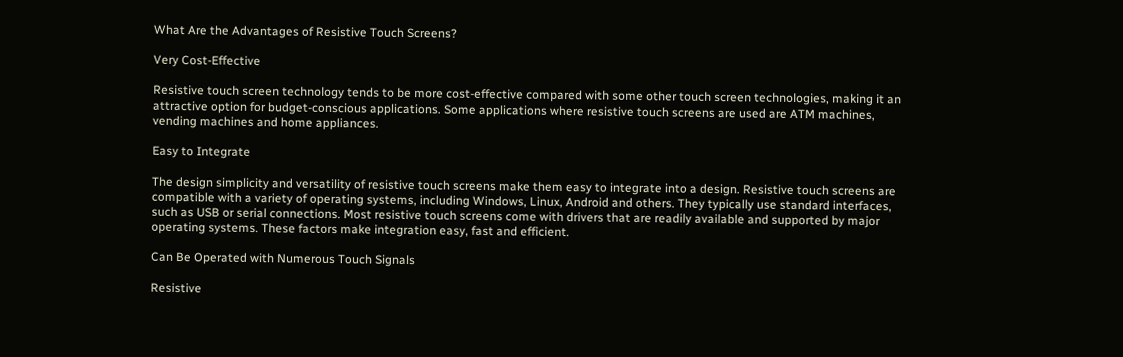What Are the Advantages of Resistive Touch Screens?

Very Cost-Effective

Resistive touch screen technology tends to be more cost-effective compared with some other touch screen technologies, making it an attractive option for budget-conscious applications. Some applications where resistive touch screens are used are ATM machines, vending machines and home appliances.

Easy to Integrate

The design simplicity and versatility of resistive touch screens make them easy to integrate into a design. Resistive touch screens are compatible with a variety of operating systems, including Windows, Linux, Android and others. They typically use standard interfaces, such as USB or serial connections. Most resistive touch screens come with drivers that are readily available and supported by major operating systems. These factors make integration easy, fast and efficient.

Can Be Operated with Numerous Touch Signals

Resistive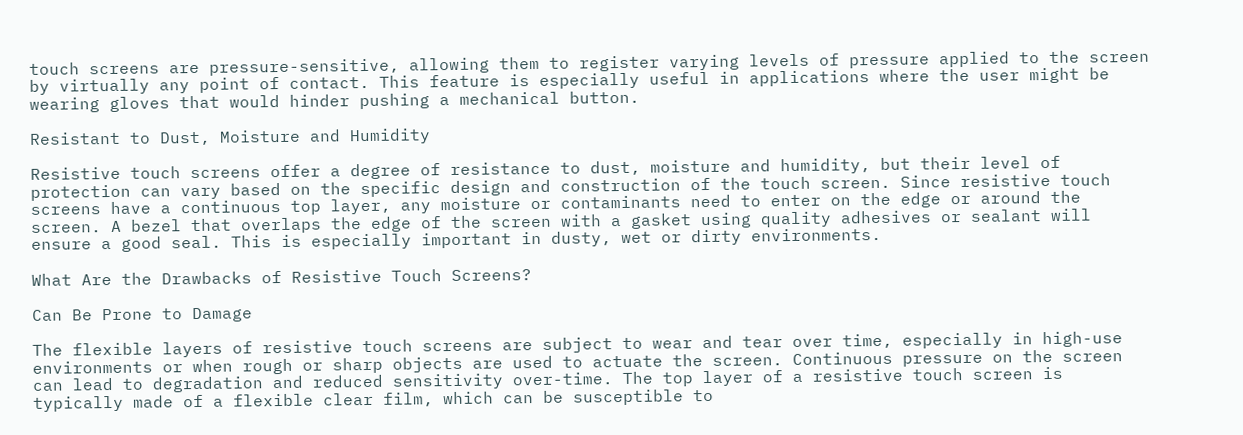touch screens are pressure-sensitive, allowing them to register varying levels of pressure applied to the screen by virtually any point of contact. This feature is especially useful in applications where the user might be wearing gloves that would hinder pushing a mechanical button.

Resistant to Dust, Moisture and Humidity

Resistive touch screens offer a degree of resistance to dust, moisture and humidity, but their level of protection can vary based on the specific design and construction of the touch screen. Since resistive touch screens have a continuous top layer, any moisture or contaminants need to enter on the edge or around the screen. A bezel that overlaps the edge of the screen with a gasket using quality adhesives or sealant will ensure a good seal. This is especially important in dusty, wet or dirty environments.

What Are the Drawbacks of Resistive Touch Screens?

Can Be Prone to Damage

The flexible layers of resistive touch screens are subject to wear and tear over time, especially in high-use environments or when rough or sharp objects are used to actuate the screen. Continuous pressure on the screen can lead to degradation and reduced sensitivity over-time. The top layer of a resistive touch screen is typically made of a flexible clear film, which can be susceptible to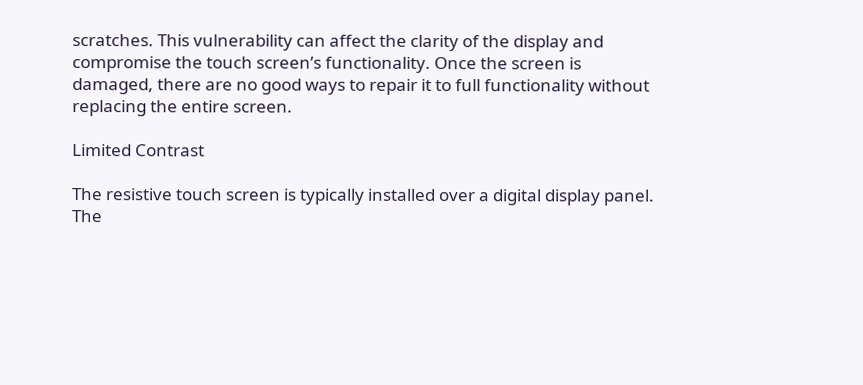scratches. This vulnerability can affect the clarity of the display and compromise the touch screen’s functionality. Once the screen is damaged, there are no good ways to repair it to full functionality without replacing the entire screen.

Limited Contrast

The resistive touch screen is typically installed over a digital display panel. The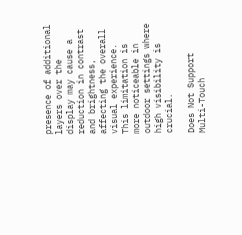presence of additional layers over the display may cause a reduction in contrast and brightness, affecting the overall visual experience. This limitation is more noticeable in outdoor settings where high visibility is crucial.

Does Not Support Multi-Touch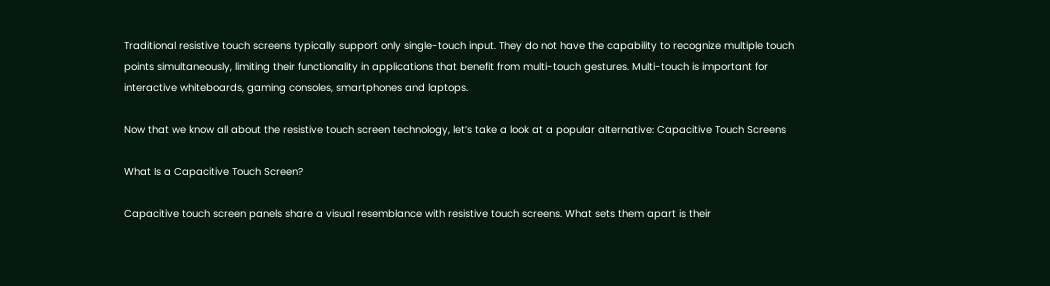Traditional resistive touch screens typically support only single-touch input. They do not have the capability to recognize multiple touch points simultaneously, limiting their functionality in applications that benefit from multi-touch gestures. Multi-touch is important for interactive whiteboards, gaming consoles, smartphones and laptops.

Now that we know all about the resistive touch screen technology, let’s take a look at a popular alternative: Capacitive Touch Screens

What Is a Capacitive Touch Screen?

Capacitive touch screen panels share a visual resemblance with resistive touch screens. What sets them apart is their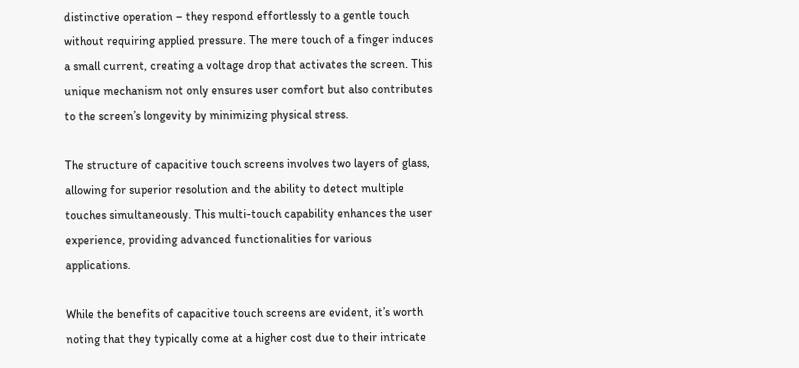distinctive operation – they respond effortlessly to a gentle touch without requiring applied pressure. The mere touch of a finger induces a small current, creating a voltage drop that activates the screen. This unique mechanism not only ensures user comfort but also contributes to the screen’s longevity by minimizing physical stress.

The structure of capacitive touch screens involves two layers of glass, allowing for superior resolution and the ability to detect multiple touches simultaneously. This multi-touch capability enhances the user experience, providing advanced functionalities for various applications.

While the benefits of capacitive touch screens are evident, it’s worth noting that they typically come at a higher cost due to their intricate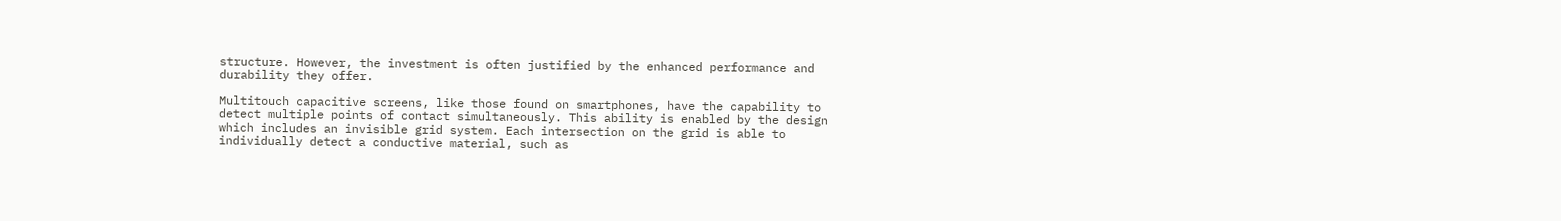structure. However, the investment is often justified by the enhanced performance and durability they offer.

Multitouch capacitive screens, like those found on smartphones, have the capability to detect multiple points of contact simultaneously. This ability is enabled by the design which includes an invisible grid system. Each intersection on the grid is able to individually detect a conductive material, such as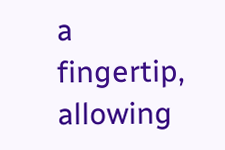a fingertip, allowing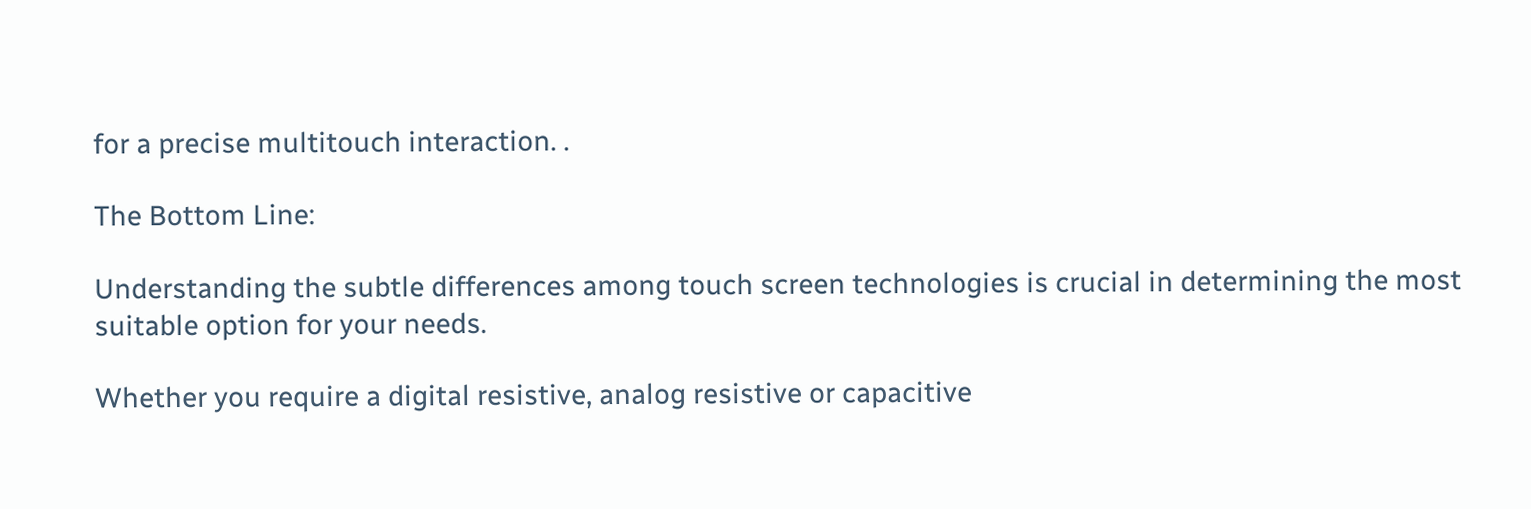for a precise multitouch interaction. .

The Bottom Line:

Understanding the subtle differences among touch screen technologies is crucial in determining the most suitable option for your needs.

Whether you require a digital resistive, analog resistive or capacitive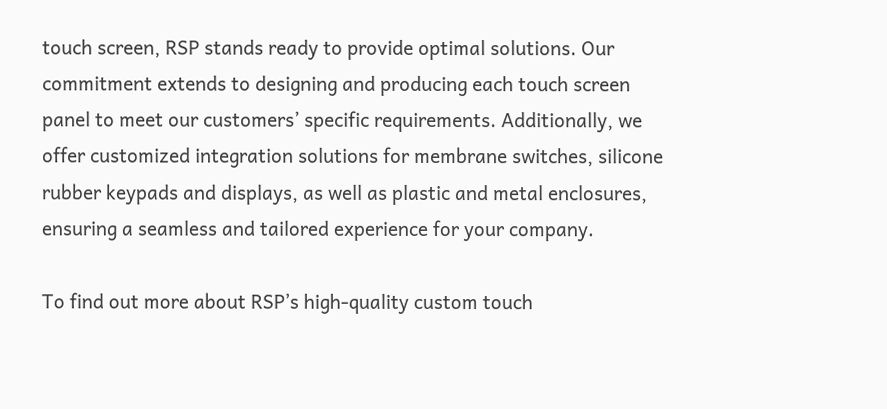touch screen, RSP stands ready to provide optimal solutions. Our commitment extends to designing and producing each touch screen panel to meet our customers’ specific requirements. Additionally, we offer customized integration solutions for membrane switches, silicone rubber keypads and displays, as well as plastic and metal enclosures, ensuring a seamless and tailored experience for your company.

To find out more about RSP’s high-quality custom touch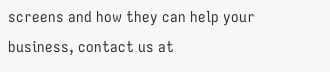screens and how they can help your business, contact us at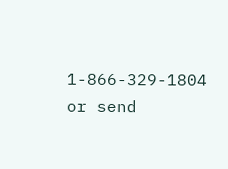1-866-329-1804 or send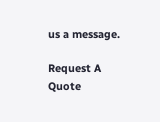us a message.

Request A Quote